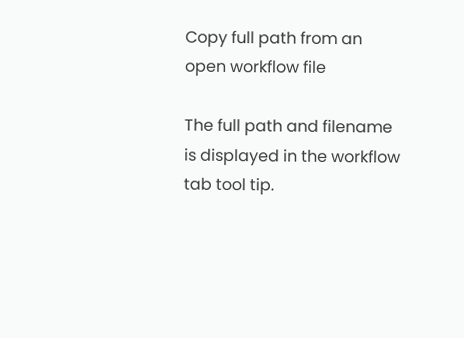Copy full path from an open workflow file

The full path and filename is displayed in the workflow tab tool tip.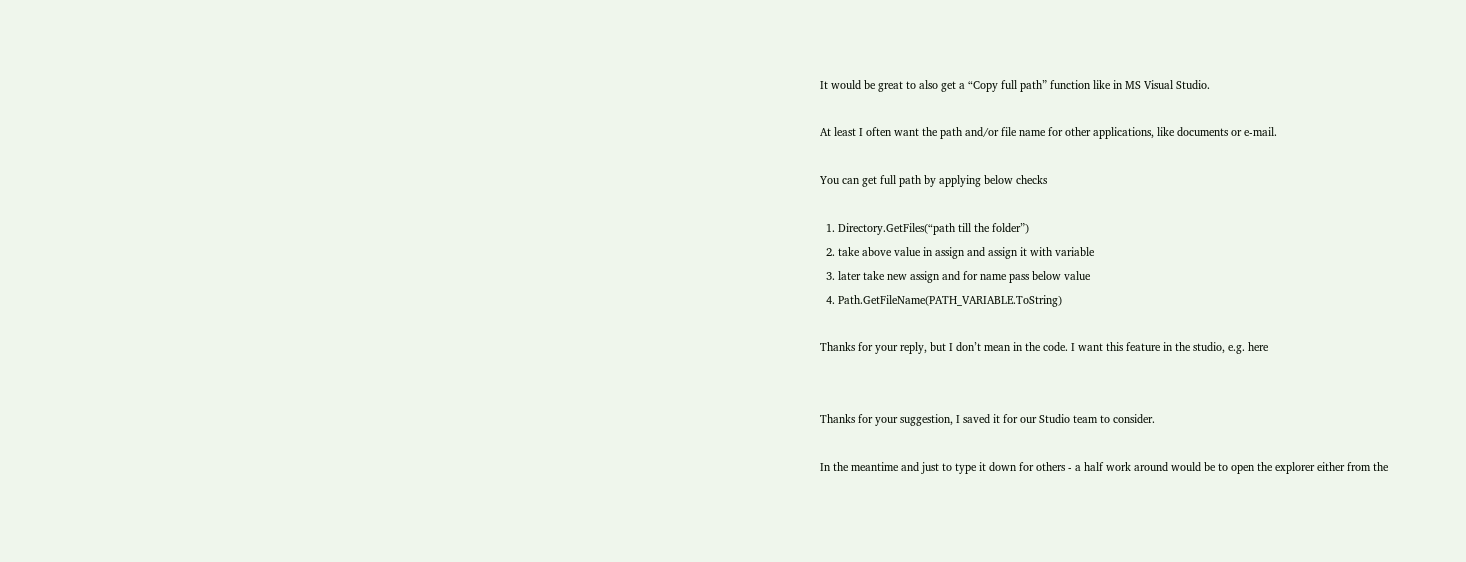It would be great to also get a “Copy full path” function like in MS Visual Studio.

At least I often want the path and/or file name for other applications, like documents or e-mail.

You can get full path by applying below checks

  1. Directory.GetFiles(“path till the folder”)
  2. take above value in assign and assign it with variable
  3. later take new assign and for name pass below value
  4. Path.GetFileName(PATH_VARIABLE.ToString)

Thanks for your reply, but I don’t mean in the code. I want this feature in the studio, e.g. here


Thanks for your suggestion, I saved it for our Studio team to consider.

In the meantime and just to type it down for others - a half work around would be to open the explorer either from the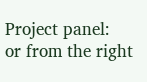Project panel:
or from the right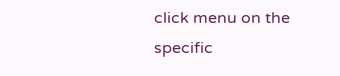click menu on the specific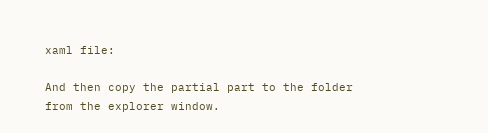xaml file:

And then copy the partial part to the folder from the explorer window.